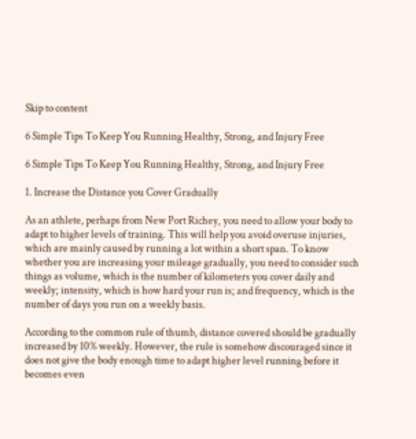Skip to content

6 Simple Tips To Keep You Running Healthy, Strong, and Injury Free

6 Simple Tips To Keep You Running Healthy, Strong, and Injury Free

1. Increase the Distance you Cover Gradually

As an athlete, perhaps from New Port Richey, you need to allow your body to adapt to higher levels of training. This will help you avoid overuse injuries, which are mainly caused by running a lot within a short span. To know whether you are increasing your mileage gradually, you need to consider such things as volume, which is the number of kilometers you cover daily and weekly; intensity, which is how hard your run is; and frequency, which is the number of days you run on a weekly basis.

According to the common rule of thumb, distance covered should be gradually increased by 10% weekly. However, the rule is somehow discouraged since it does not give the body enough time to adapt higher level running before it becomes even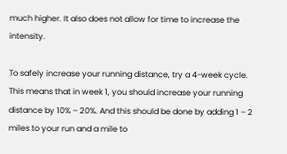much higher. It also does not allow for time to increase the intensity.

To safely increase your running distance, try a 4-week cycle. This means that in week 1, you should increase your running distance by 10% – 20%. And this should be done by adding 1 – 2 miles to your run and a mile to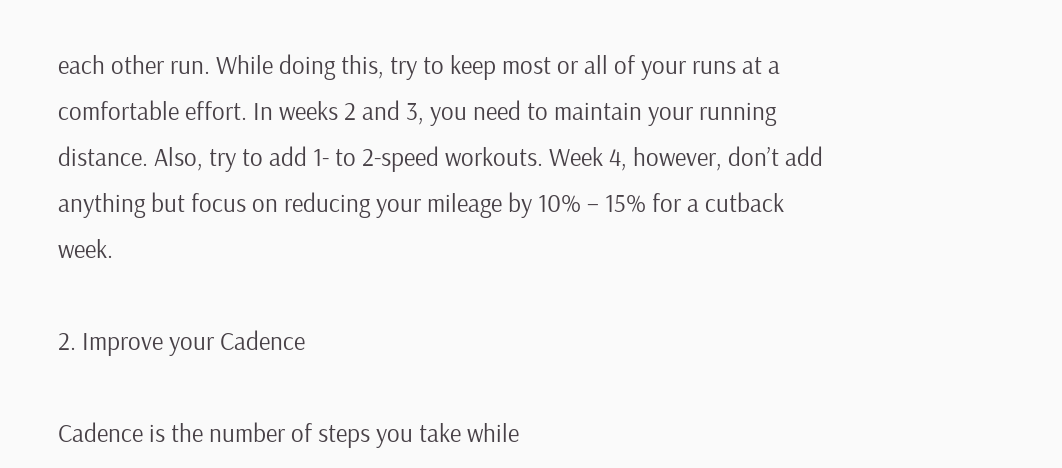each other run. While doing this, try to keep most or all of your runs at a comfortable effort. In weeks 2 and 3, you need to maintain your running distance. Also, try to add 1- to 2-speed workouts. Week 4, however, don’t add anything but focus on reducing your mileage by 10% – 15% for a cutback week.

2. Improve your Cadence

Cadence is the number of steps you take while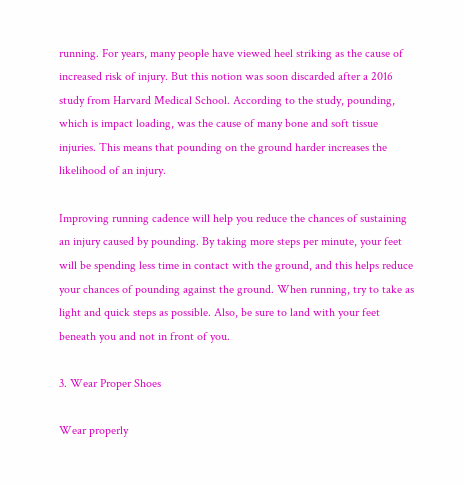running. For years, many people have viewed heel striking as the cause of increased risk of injury. But this notion was soon discarded after a 2016 study from Harvard Medical School. According to the study, pounding, which is impact loading, was the cause of many bone and soft tissue injuries. This means that pounding on the ground harder increases the likelihood of an injury.

Improving running cadence will help you reduce the chances of sustaining an injury caused by pounding. By taking more steps per minute, your feet will be spending less time in contact with the ground, and this helps reduce your chances of pounding against the ground. When running, try to take as light and quick steps as possible. Also, be sure to land with your feet beneath you and not in front of you.

3. Wear Proper Shoes

Wear properly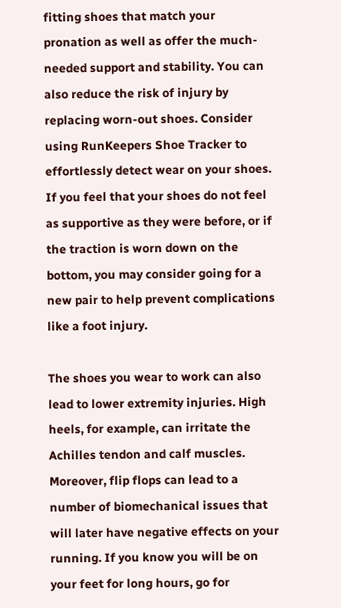fitting shoes that match your pronation as well as offer the much-needed support and stability. You can also reduce the risk of injury by replacing worn-out shoes. Consider using RunKeepers Shoe Tracker to effortlessly detect wear on your shoes. If you feel that your shoes do not feel as supportive as they were before, or if the traction is worn down on the bottom, you may consider going for a new pair to help prevent complications like a foot injury.

The shoes you wear to work can also lead to lower extremity injuries. High heels, for example, can irritate the Achilles tendon and calf muscles. Moreover, flip flops can lead to a number of biomechanical issues that will later have negative effects on your running. If you know you will be on your feet for long hours, go for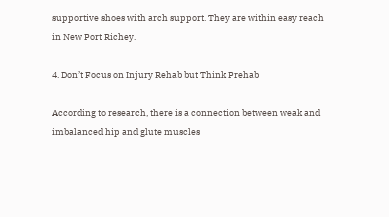supportive shoes with arch support. They are within easy reach in New Port Richey.

4. Don’t Focus on Injury Rehab but Think Prehab

According to research, there is a connection between weak and imbalanced hip and glute muscles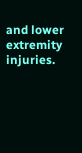and lower extremity injuries.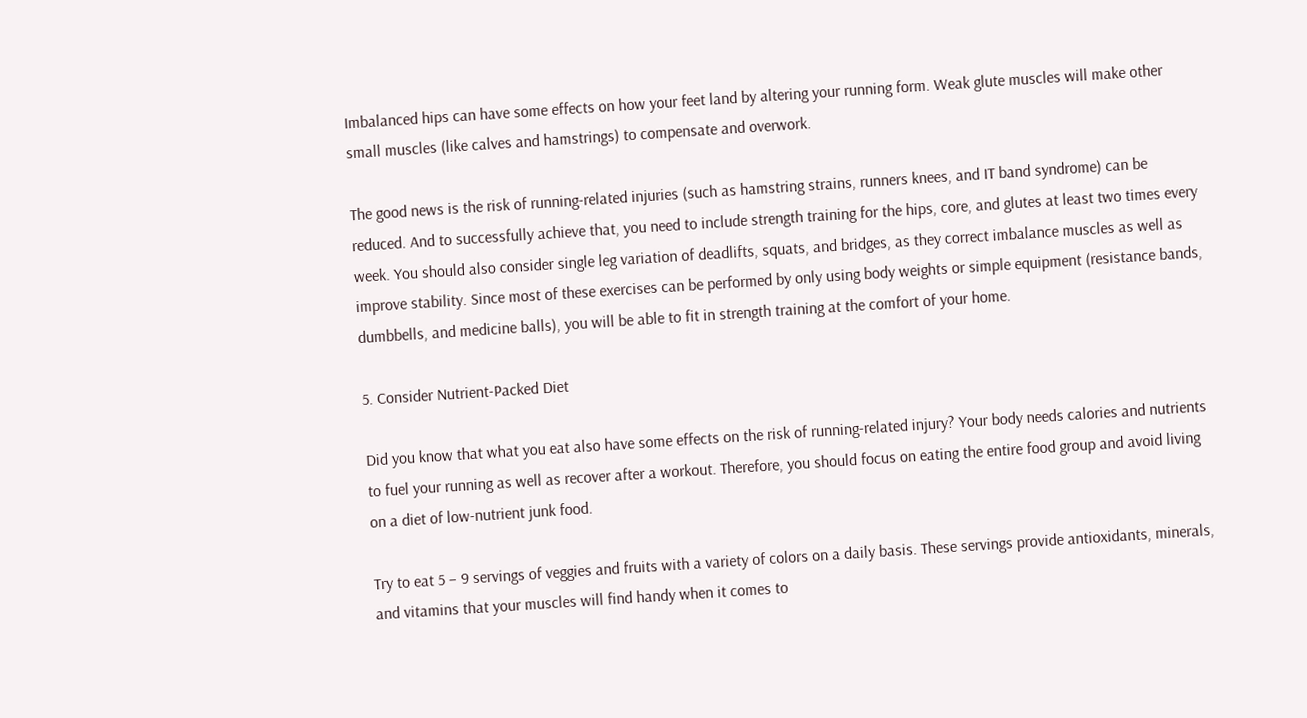Imbalanced hips can have some effects on how your feet land by altering your running form. Weak glute muscles will make other small muscles (like calves and hamstrings) to compensate and overwork.

The good news is the risk of running-related injuries (such as hamstring strains, runners knees, and IT band syndrome) can be reduced. And to successfully achieve that, you need to include strength training for the hips, core, and glutes at least two times every week. You should also consider single leg variation of deadlifts, squats, and bridges, as they correct imbalance muscles as well as improve stability. Since most of these exercises can be performed by only using body weights or simple equipment (resistance bands, dumbbells, and medicine balls), you will be able to fit in strength training at the comfort of your home.

5. Consider Nutrient-Packed Diet

Did you know that what you eat also have some effects on the risk of running-related injury? Your body needs calories and nutrients to fuel your running as well as recover after a workout. Therefore, you should focus on eating the entire food group and avoid living on a diet of low-nutrient junk food.

Try to eat 5 – 9 servings of veggies and fruits with a variety of colors on a daily basis. These servings provide antioxidants, minerals, and vitamins that your muscles will find handy when it comes to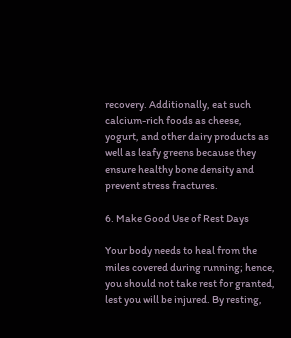recovery. Additionally, eat such calcium-rich foods as cheese, yogurt, and other dairy products as well as leafy greens because they ensure healthy bone density and prevent stress fractures.

6. Make Good Use of Rest Days

Your body needs to heal from the miles covered during running; hence, you should not take rest for granted, lest you will be injured. By resting,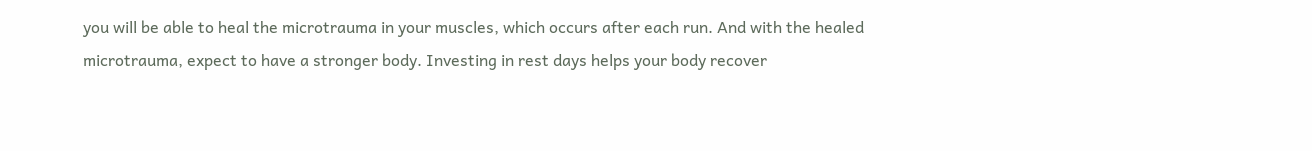you will be able to heal the microtrauma in your muscles, which occurs after each run. And with the healed microtrauma, expect to have a stronger body. Investing in rest days helps your body recover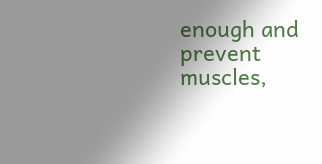enough and prevent muscles,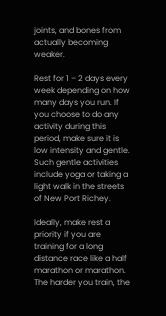joints, and bones from actually becoming weaker.

Rest for 1 – 2 days every week depending on how many days you run. If you choose to do any activity during this period, make sure it is low intensity and gentle. Such gentle activities include yoga or taking a light walk in the streets of New Port Richey.

Ideally, make rest a priority if you are training for a long distance race like a half marathon or marathon. The harder you train, the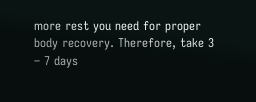more rest you need for proper body recovery. Therefore, take 3 – 7 days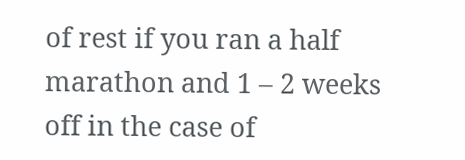of rest if you ran a half marathon and 1 – 2 weeks off in the case of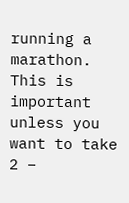running a marathon. This is important unless you want to take 2 –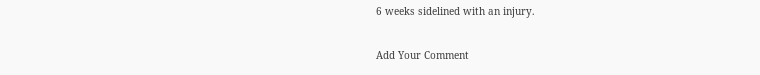6 weeks sidelined with an injury.

Add Your Comment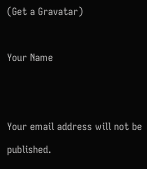(Get a Gravatar)

Your Name


Your email address will not be published.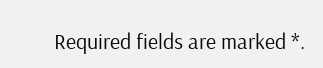Required fields are marked *.